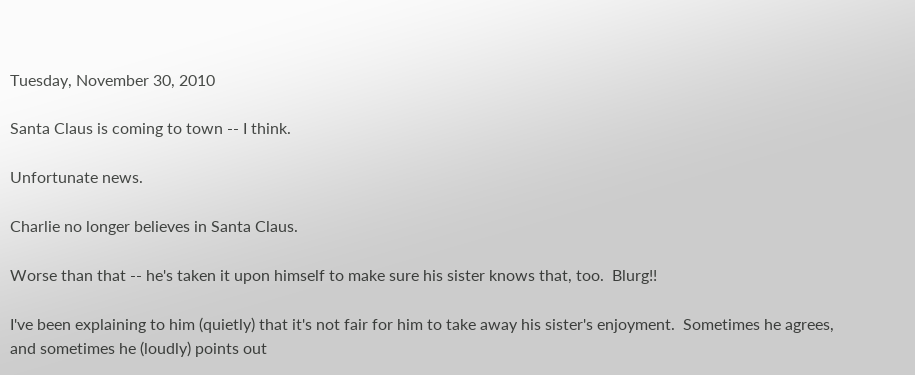Tuesday, November 30, 2010

Santa Claus is coming to town -- I think.

Unfortunate news.

Charlie no longer believes in Santa Claus.

Worse than that -- he's taken it upon himself to make sure his sister knows that, too.  Blurg!!

I've been explaining to him (quietly) that it's not fair for him to take away his sister's enjoyment.  Sometimes he agrees, and sometimes he (loudly) points out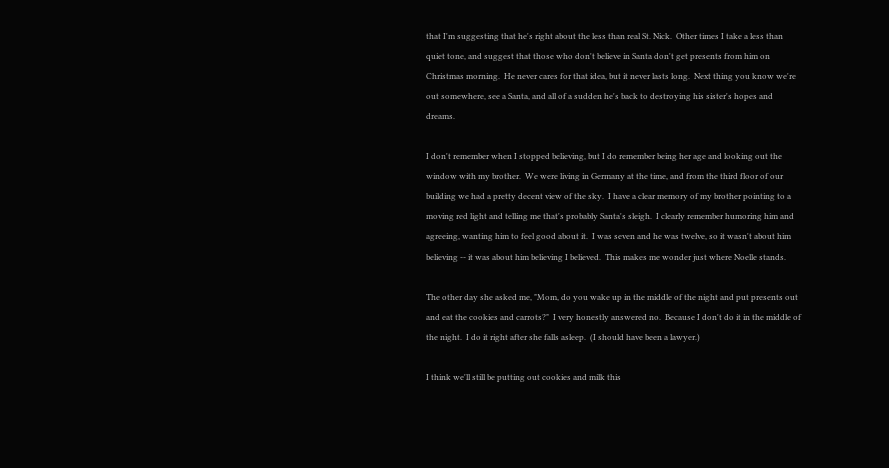that I'm suggesting that he's right about the less than real St. Nick.  Other times I take a less than quiet tone, and suggest that those who don't believe in Santa don't get presents from him on Christmas morning.  He never cares for that idea, but it never lasts long.  Next thing you know we're out somewhere, see a Santa, and all of a sudden he's back to destroying his sister's hopes and dreams.

I don't remember when I stopped believing, but I do remember being her age and looking out the window with my brother.  We were living in Germany at the time, and from the third floor of our building we had a pretty decent view of the sky.  I have a clear memory of my brother pointing to a moving red light and telling me that's probably Santa's sleigh.  I clearly remember humoring him and agreeing, wanting him to feel good about it.  I was seven and he was twelve, so it wasn't about him believing -- it was about him believing I believed.  This makes me wonder just where Noelle stands.

The other day she asked me, "Mom, do you wake up in the middle of the night and put presents out and eat the cookies and carrots?"  I very honestly answered no.  Because I don't do it in the middle of the night.  I do it right after she falls asleep.  (I should have been a lawyer.)

I think we'll still be putting out cookies and milk this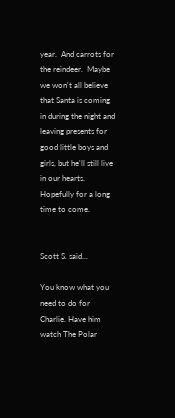year.  And carrots for the reindeer.  Maybe we won't all believe that Santa is coming in during the night and leaving presents for good little boys and girls, but he'll still live in our hearts.  Hopefully for a long time to come.


Scott S. said...

You know what you need to do for Charlie. Have him watch The Polar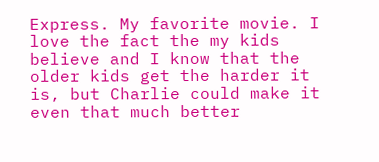Express. My favorite movie. I love the fact the my kids believe and I know that the older kids get the harder it is, but Charlie could make it even that much better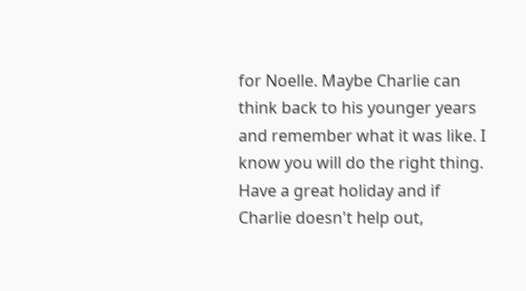for Noelle. Maybe Charlie can think back to his younger years and remember what it was like. I know you will do the right thing. Have a great holiday and if Charlie doesn't help out,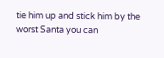tie him up and stick him by the worst Santa you can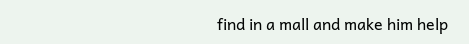find in a mall and make him help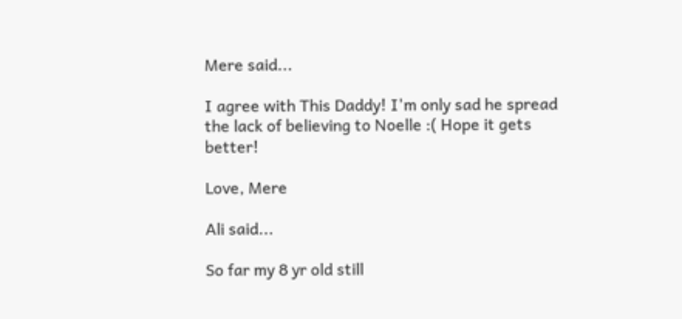Mere said...

I agree with This Daddy! I'm only sad he spread the lack of believing to Noelle :( Hope it gets better!

Love, Mere

Ali said...

So far my 8 yr old still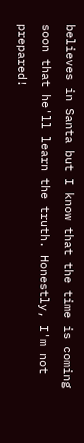believes in Santa but I know that the time is coming soon that he'll learn the truth. Honestly, I'm not prepared!